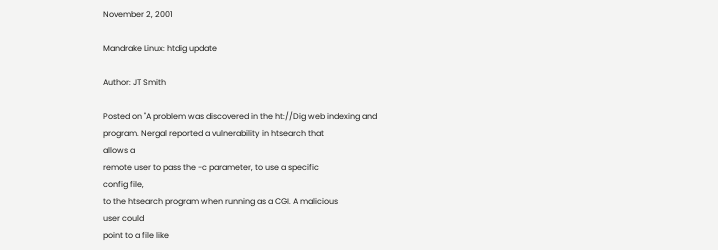November 2, 2001

Mandrake Linux: htdig update

Author: JT Smith

Posted on "A problem was discovered in the ht://Dig web indexing and
program. Nergal reported a vulnerability in htsearch that
allows a
remote user to pass the -c parameter, to use a specific
config file,
to the htsearch program when running as a CGI. A malicious
user could
point to a file like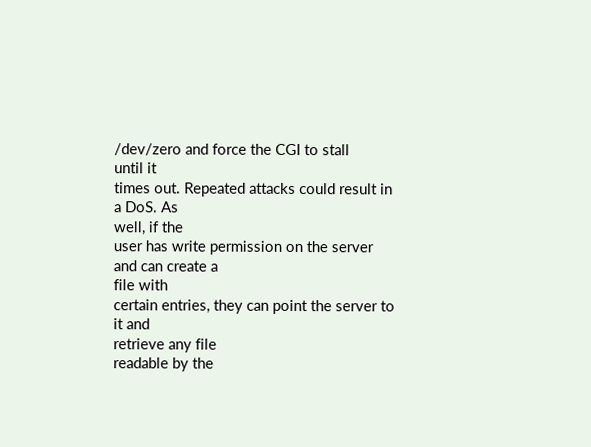/dev/zero and force the CGI to stall
until it
times out. Repeated attacks could result in a DoS. As
well, if the
user has write permission on the server and can create a
file with
certain entries, they can point the server to it and
retrieve any file
readable by the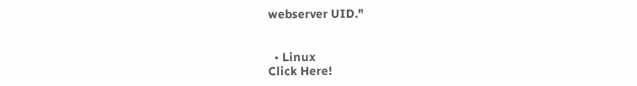webserver UID."


  • Linux
Click Here!